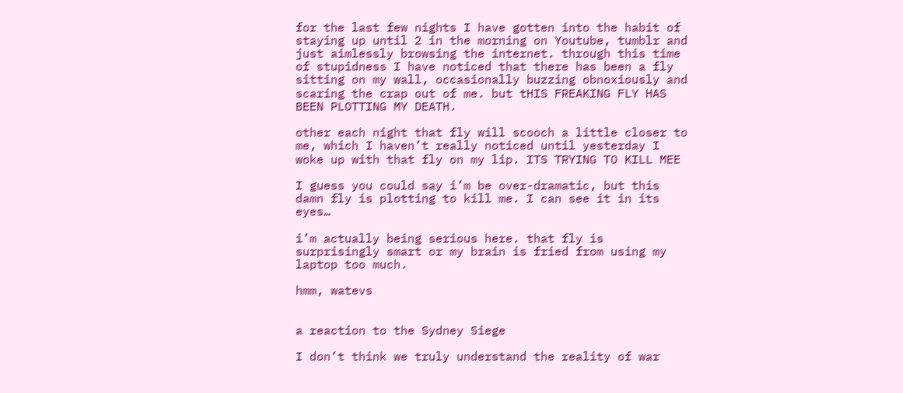for the last few nights I have gotten into the habit of staying up until 2 in the morning on Youtube, tumblr and just aimlessly browsing the internet. through this time of stupidness I have noticed that there has been a fly sitting on my wall, occasionally buzzing obnoxiously and scaring the crap out of me. but tHIS FREAKING FLY HAS BEEN PLOTTING MY DEATH.

other each night that fly will scooch a little closer to me, which I haven’t really noticed until yesterday I woke up with that fly on my lip. ITS TRYING TO KILL MEE

I guess you could say i’m be over-dramatic, but this damn fly is plotting to kill me. I can see it in its eyes…

i’m actually being serious here. that fly is surprisingly smart or my brain is fried from using my laptop too much.

hmm, watevs


a reaction to the Sydney Siege

I don’t think we truly understand the reality of war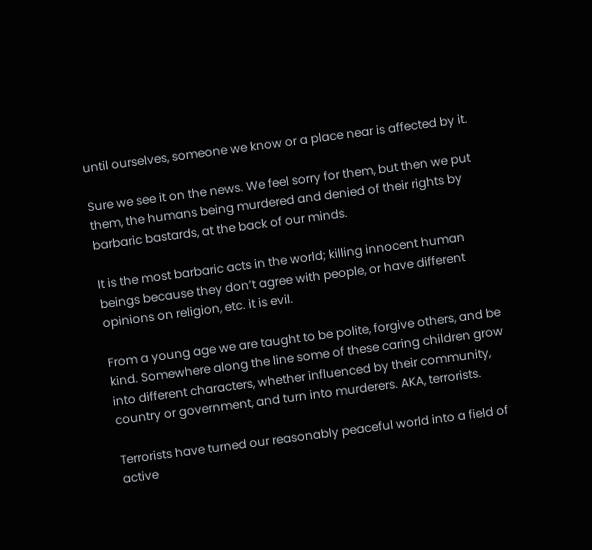until ourselves, someone we know or a place near is affected by it.

Sure we see it on the news. We feel sorry for them, but then we put them, the humans being murdered and denied of their rights by barbaric bastards, at the back of our minds.

It is the most barbaric acts in the world; killing innocent human beings because they don’t agree with people, or have different opinions on religion, etc. it is evil.

From a young age we are taught to be polite, forgive others, and be kind. Somewhere along the line some of these caring children grow into different characters, whether influenced by their community, country or government, and turn into murderers. AKA, terrorists.

Terrorists have turned our reasonably peaceful world into a field of active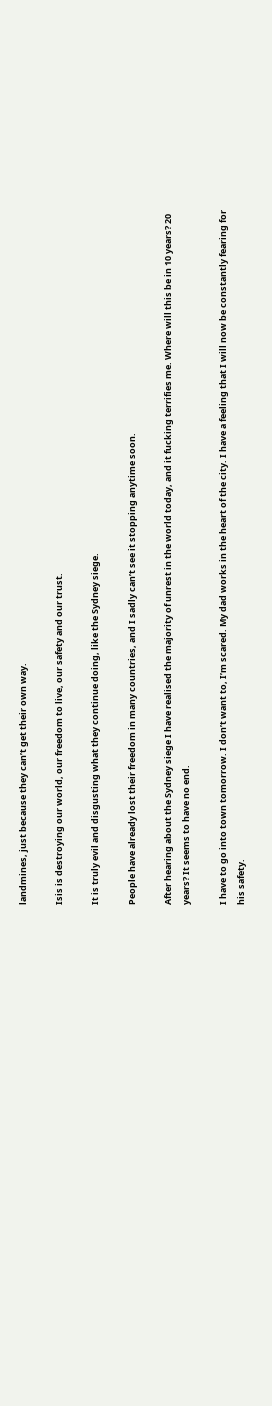landmines, just because they can’t get their own way.

Isis is destroying our world, our freedom to live, our safety and our trust.

It is truly evil and disgusting what they continue doing, like the Sydney siege.

People have already lost their freedom in many countries, and I sadly can’t see it stopping anytime soon.

After hearing about the Sydney siege I have realised the majority of unrest in the world today, and it fucking terrifies me. Where will this be in 10 years? 20 years? It seems to have no end.

I have to go into town tomorrow. I don’t want to, I’m scared. My dad works in the heart of the city. I have a feeling that I will now be constantly fearing for his safety.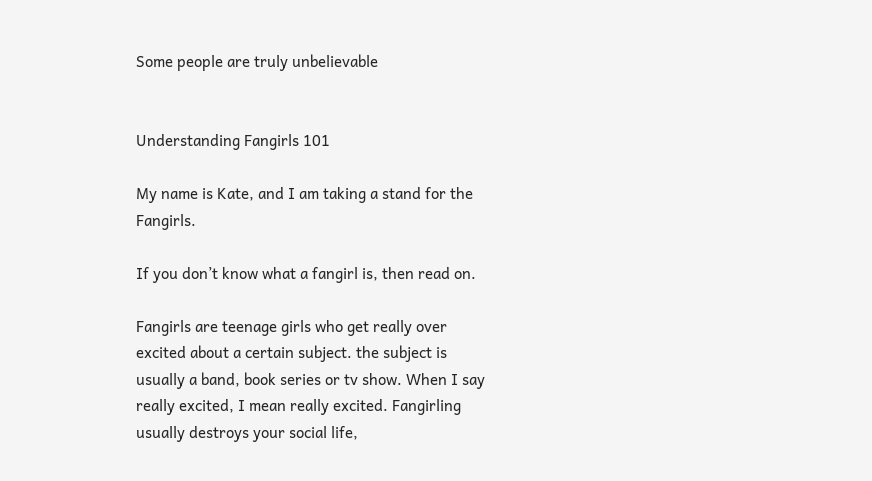Some people are truly unbelievable


Understanding Fangirls 101

My name is Kate, and I am taking a stand for the Fangirls.

If you don’t know what a fangirl is, then read on.

Fangirls are teenage girls who get really over excited about a certain subject. the subject is usually a band, book series or tv show. When I say really excited, I mean really excited. Fangirling usually destroys your social life,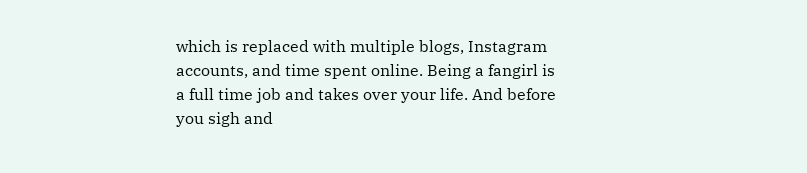which is replaced with multiple blogs, Instagram accounts, and time spent online. Being a fangirl is a full time job and takes over your life. And before you sigh and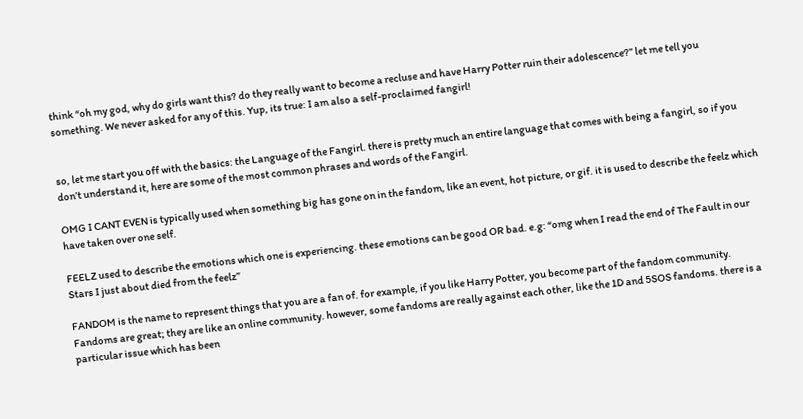think “oh my god, why do girls want this? do they really want to become a recluse and have Harry Potter ruin their adolescence?” let me tell you something. We never asked for any of this. Yup, its true: I am also a self-proclaimed fangirl!


so, let me start you off with the basics: the Language of the Fangirl. there is pretty much an entire language that comes with being a fangirl, so if you don’t understand it, here are some of the most common phrases and words of the Fangirl.

OMG I CANT EVEN is typically used when something big has gone on in the fandom, like an event, hot picture, or gif. it is used to describe the feelz which have taken over one self.

FEELZ used to describe the emotions which one is experiencing. these emotions can be good OR bad. e.g: “omg when I read the end of The Fault in our Stars I just about died from the feelz”

FANDOM is the name to represent things that you are a fan of. for example, if you like Harry Potter, you become part of the fandom community. Fandoms are great; they are like an online community. however, some fandoms are really against each other, like the 1D and 5SOS fandoms. there is a particular issue which has been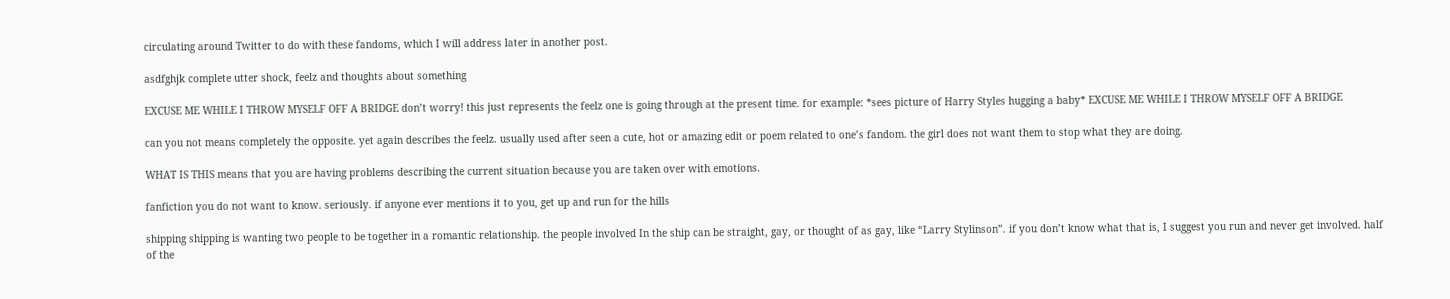circulating around Twitter to do with these fandoms, which I will address later in another post.

asdfghjk complete utter shock, feelz and thoughts about something

EXCUSE ME WHILE I THROW MYSELF OFF A BRIDGE don’t worry! this just represents the feelz one is going through at the present time. for example: *sees picture of Harry Styles hugging a baby* EXCUSE ME WHILE I THROW MYSELF OFF A BRIDGE

can you not means completely the opposite. yet again describes the feelz. usually used after seen a cute, hot or amazing edit or poem related to one’s fandom. the girl does not want them to stop what they are doing.

WHAT IS THIS means that you are having problems describing the current situation because you are taken over with emotions.

fanfiction you do not want to know. seriously. if anyone ever mentions it to you, get up and run for the hills

shipping shipping is wanting two people to be together in a romantic relationship. the people involved In the ship can be straight, gay, or thought of as gay, like “Larry Stylinson”. if you don’t know what that is, I suggest you run and never get involved. half of the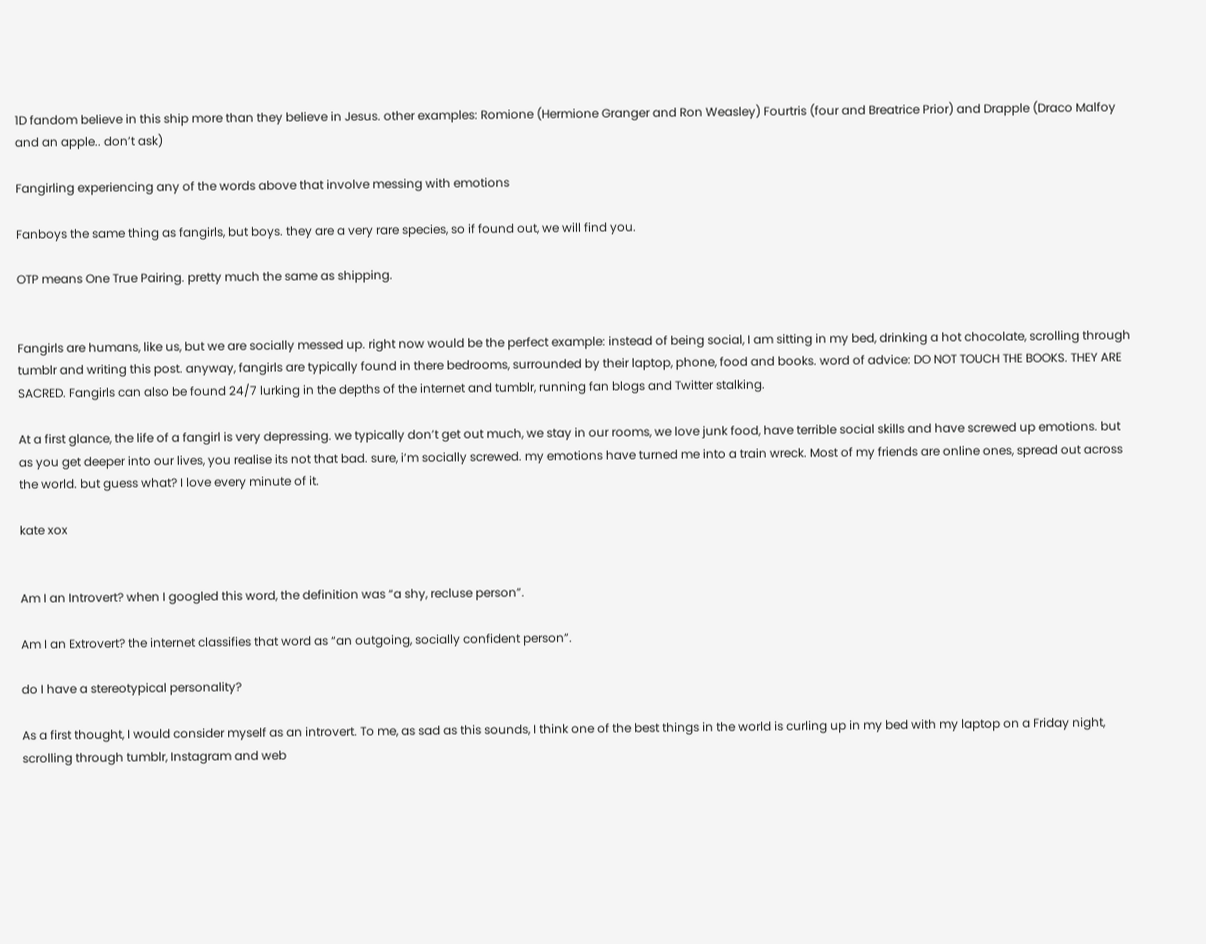1D fandom believe in this ship more than they believe in Jesus. other examples: Romione (Hermione Granger and Ron Weasley) Fourtris (four and Breatrice Prior) and Drapple (Draco Malfoy and an apple.. don’t ask)

Fangirling experiencing any of the words above that involve messing with emotions

Fanboys the same thing as fangirls, but boys. they are a very rare species, so if found out, we will find you.

OTP means One True Pairing. pretty much the same as shipping.


Fangirls are humans, like us, but we are socially messed up. right now would be the perfect example: instead of being social, I am sitting in my bed, drinking a hot chocolate, scrolling through tumblr and writing this post. anyway, fangirls are typically found in there bedrooms, surrounded by their laptop, phone, food and books. word of advice: DO NOT TOUCH THE BOOKS. THEY ARE SACRED. Fangirls can also be found 24/7 lurking in the depths of the internet and tumblr, running fan blogs and Twitter stalking.

At a first glance, the life of a fangirl is very depressing. we typically don’t get out much, we stay in our rooms, we love junk food, have terrible social skills and have screwed up emotions. but as you get deeper into our lives, you realise its not that bad. sure, i’m socially screwed. my emotions have turned me into a train wreck. Most of my friends are online ones, spread out across the world. but guess what? I love every minute of it.

kate xox


Am I an Introvert? when I googled this word, the definition was “a shy, recluse person”.

Am I an Extrovert? the internet classifies that word as “an outgoing, socially confident person”.

do I have a stereotypical personality?

As a first thought, I would consider myself as an introvert. To me, as sad as this sounds, I think one of the best things in the world is curling up in my bed with my laptop on a Friday night, scrolling through tumblr, Instagram and web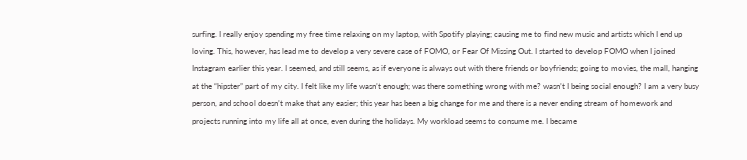surfing. I really enjoy spending my free time relaxing on my laptop, with Spotify playing; causing me to find new music and artists which I end up loving. This, however, has lead me to develop a very severe case of FOMO, or Fear Of Missing Out. I started to develop FOMO when I joined Instagram earlier this year. I seemed, and still seems, as if everyone is always out with there friends or boyfriends; going to movies, the mall, hanging at the “hipster” part of my city. I felt like my life wasn’t enough; was there something wrong with me? wasn’t I being social enough? I am a very busy person, and school doesn’t make that any easier; this year has been a big change for me and there is a never ending stream of homework and projects running into my life all at once, even during the holidays. My workload seems to consume me. I became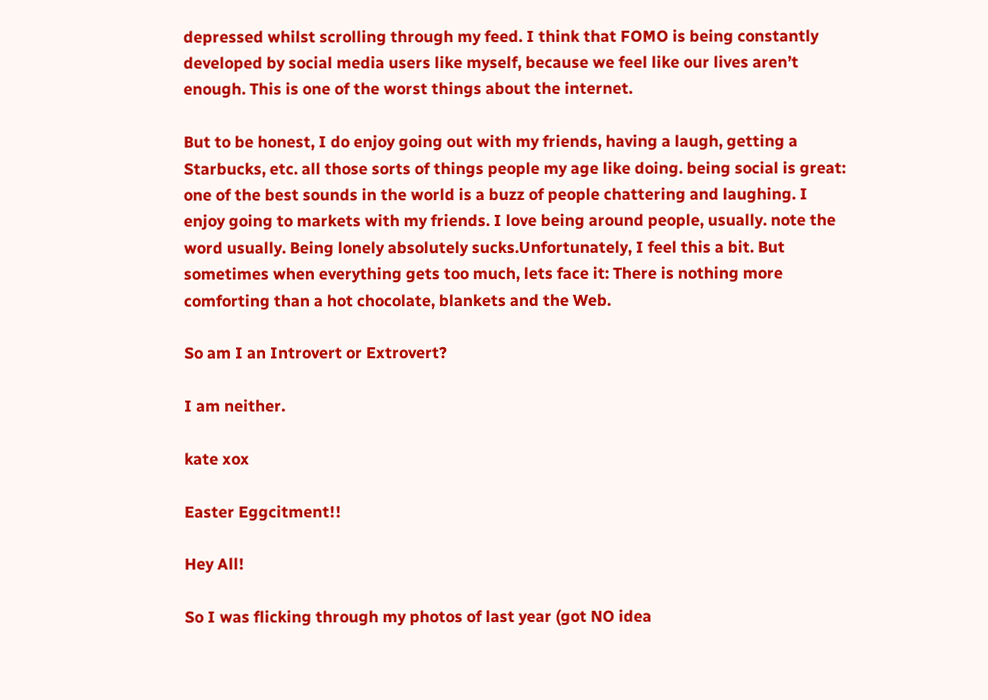depressed whilst scrolling through my feed. I think that FOMO is being constantly developed by social media users like myself, because we feel like our lives aren’t enough. This is one of the worst things about the internet.

But to be honest, I do enjoy going out with my friends, having a laugh, getting a Starbucks, etc. all those sorts of things people my age like doing. being social is great: one of the best sounds in the world is a buzz of people chattering and laughing. I enjoy going to markets with my friends. I love being around people, usually. note the word usually. Being lonely absolutely sucks.Unfortunately, I feel this a bit. But sometimes when everything gets too much, lets face it: There is nothing more comforting than a hot chocolate, blankets and the Web.

So am I an Introvert or Extrovert?

I am neither.

kate xox

Easter Eggcitment!!

Hey All!

So I was flicking through my photos of last year (got NO idea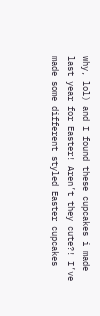why, lol) and I found these cupcakes i made last year for Easter! Aren’t they cute?! I’ve made some different styled Easter cupcakes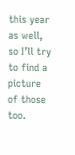this year as well, so I’ll try to find a picture of those too.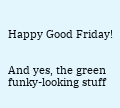Happy Good Friday!


And yes, the green funky-looking stuff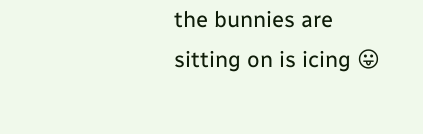the bunnies are sitting on is icing 😛